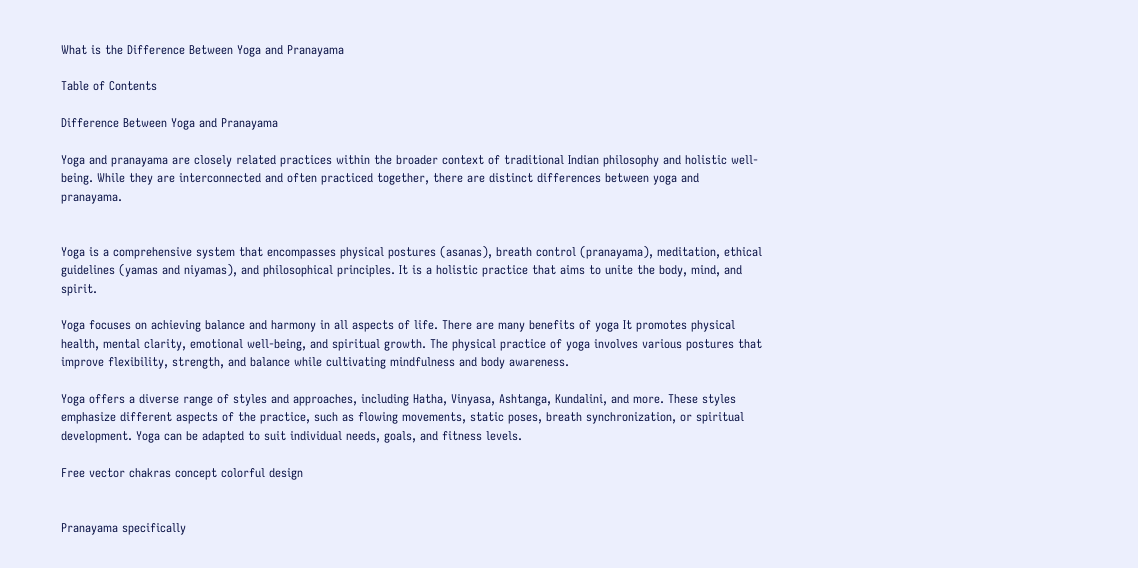What is the Difference Between Yoga and Pranayama

Table of Contents

Difference Between Yoga and Pranayama

Yoga and pranayama are closely related practices within the broader context of traditional Indian philosophy and holistic well-being. While they are interconnected and often practiced together, there are distinct differences between yoga and pranayama.


Yoga is a comprehensive system that encompasses physical postures (asanas), breath control (pranayama), meditation, ethical guidelines (yamas and niyamas), and philosophical principles. It is a holistic practice that aims to unite the body, mind, and spirit.

Yoga focuses on achieving balance and harmony in all aspects of life. There are many benefits of yoga It promotes physical health, mental clarity, emotional well-being, and spiritual growth. The physical practice of yoga involves various postures that improve flexibility, strength, and balance while cultivating mindfulness and body awareness.

Yoga offers a diverse range of styles and approaches, including Hatha, Vinyasa, Ashtanga, Kundalini, and more. These styles emphasize different aspects of the practice, such as flowing movements, static poses, breath synchronization, or spiritual development. Yoga can be adapted to suit individual needs, goals, and fitness levels.

Free vector chakras concept colorful design


Pranayama specifically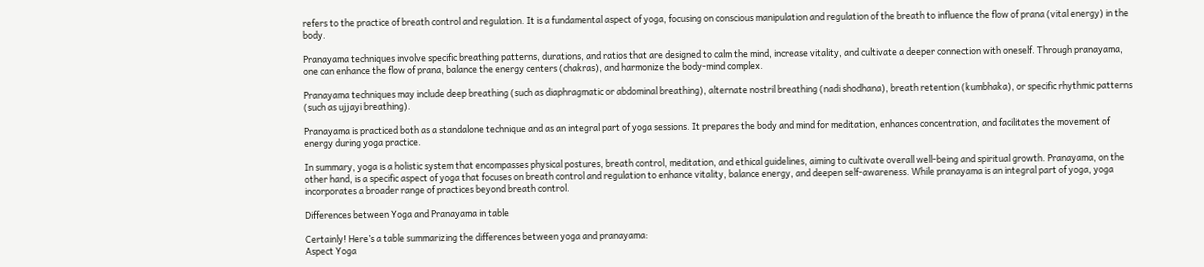refers to the practice of breath control and regulation. It is a fundamental aspect of yoga, focusing on conscious manipulation and regulation of the breath to influence the flow of prana (vital energy) in the body.

Pranayama techniques involve specific breathing patterns, durations, and ratios that are designed to calm the mind, increase vitality, and cultivate a deeper connection with oneself. Through pranayama, one can enhance the flow of prana, balance the energy centers (chakras), and harmonize the body-mind complex.

Pranayama techniques may include deep breathing (such as diaphragmatic or abdominal breathing), alternate nostril breathing (nadi shodhana), breath retention (kumbhaka), or specific rhythmic patterns (such as ujjayi breathing).

Pranayama is practiced both as a standalone technique and as an integral part of yoga sessions. It prepares the body and mind for meditation, enhances concentration, and facilitates the movement of energy during yoga practice.

In summary, yoga is a holistic system that encompasses physical postures, breath control, meditation, and ethical guidelines, aiming to cultivate overall well-being and spiritual growth. Pranayama, on the other hand, is a specific aspect of yoga that focuses on breath control and regulation to enhance vitality, balance energy, and deepen self-awareness. While pranayama is an integral part of yoga, yoga incorporates a broader range of practices beyond breath control.

Differences between Yoga and Pranayama in table

Certainly! Here’s a table summarizing the differences between yoga and pranayama:
Aspect Yoga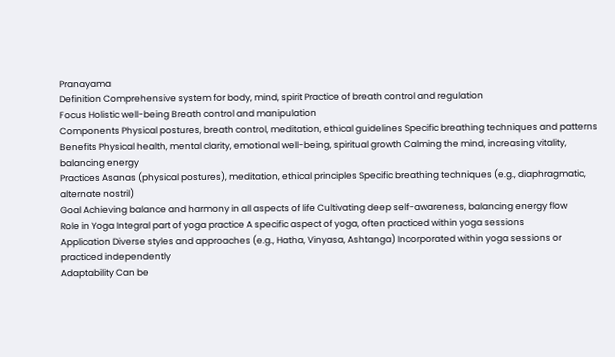Pranayama
Definition Comprehensive system for body, mind, spirit Practice of breath control and regulation
Focus Holistic well-being Breath control and manipulation
Components Physical postures, breath control, meditation, ethical guidelines Specific breathing techniques and patterns
Benefits Physical health, mental clarity, emotional well-being, spiritual growth Calming the mind, increasing vitality, balancing energy
Practices Asanas (physical postures), meditation, ethical principles Specific breathing techniques (e.g., diaphragmatic, alternate nostril)
Goal Achieving balance and harmony in all aspects of life Cultivating deep self-awareness, balancing energy flow
Role in Yoga Integral part of yoga practice A specific aspect of yoga, often practiced within yoga sessions
Application Diverse styles and approaches (e.g., Hatha, Vinyasa, Ashtanga) Incorporated within yoga sessions or practiced independently
Adaptability Can be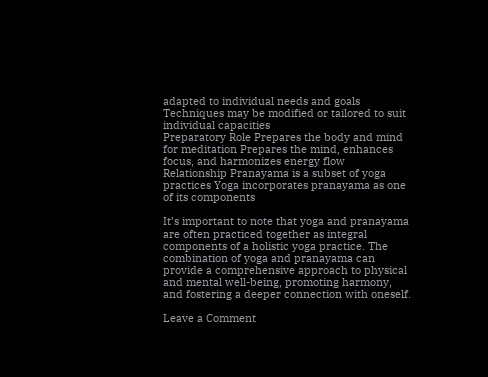adapted to individual needs and goals Techniques may be modified or tailored to suit individual capacities
Preparatory Role Prepares the body and mind for meditation Prepares the mind, enhances focus, and harmonizes energy flow
Relationship Pranayama is a subset of yoga practices Yoga incorporates pranayama as one of its components

It’s important to note that yoga and pranayama are often practiced together as integral components of a holistic yoga practice. The combination of yoga and pranayama can provide a comprehensive approach to physical and mental well-being, promoting harmony, and fostering a deeper connection with oneself.

Leave a Comment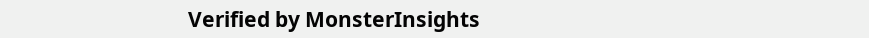Verified by MonsterInsights